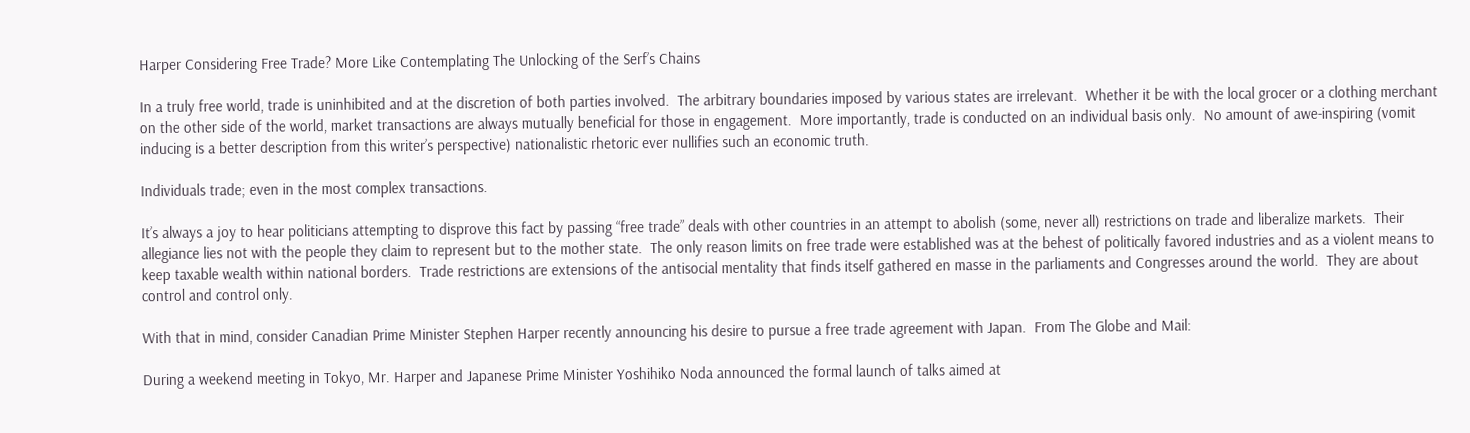Harper Considering Free Trade? More Like Contemplating The Unlocking of the Serf’s Chains

In a truly free world, trade is uninhibited and at the discretion of both parties involved.  The arbitrary boundaries imposed by various states are irrelevant.  Whether it be with the local grocer or a clothing merchant on the other side of the world, market transactions are always mutually beneficial for those in engagement.  More importantly, trade is conducted on an individual basis only.  No amount of awe-inspiring (vomit inducing is a better description from this writer’s perspective) nationalistic rhetoric ever nullifies such an economic truth.

Individuals trade; even in the most complex transactions.

It’s always a joy to hear politicians attempting to disprove this fact by passing “free trade” deals with other countries in an attempt to abolish (some, never all) restrictions on trade and liberalize markets.  Their allegiance lies not with the people they claim to represent but to the mother state.  The only reason limits on free trade were established was at the behest of politically favored industries and as a violent means to keep taxable wealth within national borders.  Trade restrictions are extensions of the antisocial mentality that finds itself gathered en masse in the parliaments and Congresses around the world.  They are about control and control only.

With that in mind, consider Canadian Prime Minister Stephen Harper recently announcing his desire to pursue a free trade agreement with Japan.  From The Globe and Mail:

During a weekend meeting in Tokyo, Mr. Harper and Japanese Prime Minister Yoshihiko Noda announced the formal launch of talks aimed at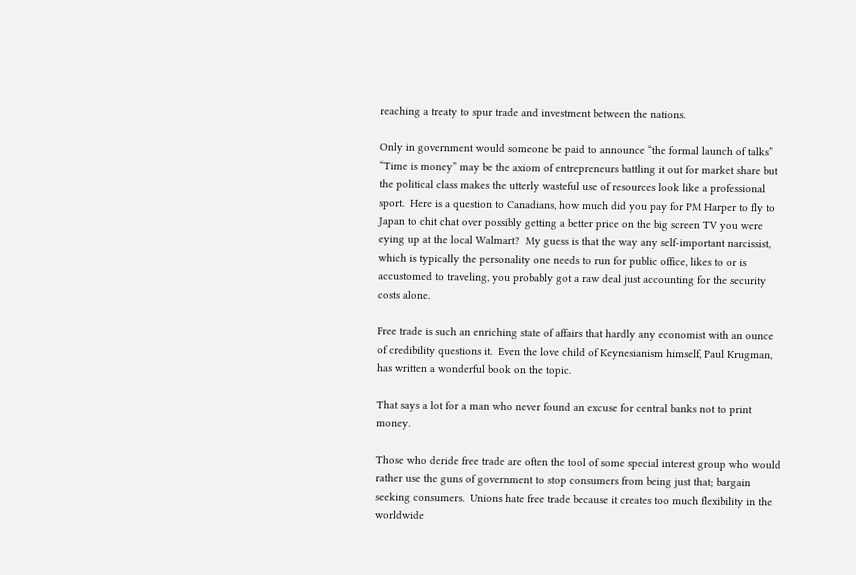reaching a treaty to spur trade and investment between the nations.

Only in government would someone be paid to announce “the formal launch of talks”  “Time is money” may be the axiom of entrepreneurs battling it out for market share but the political class makes the utterly wasteful use of resources look like a professional sport.  Here is a question to Canadians, how much did you pay for PM Harper to fly to Japan to chit chat over possibly getting a better price on the big screen TV you were eying up at the local Walmart?  My guess is that the way any self-important narcissist, which is typically the personality one needs to run for public office, likes to or is accustomed to traveling, you probably got a raw deal just accounting for the security costs alone.

Free trade is such an enriching state of affairs that hardly any economist with an ounce of credibility questions it.  Even the love child of Keynesianism himself, Paul Krugman, has written a wonderful book on the topic.

That says a lot for a man who never found an excuse for central banks not to print money.

Those who deride free trade are often the tool of some special interest group who would rather use the guns of government to stop consumers from being just that; bargain seeking consumers.  Unions hate free trade because it creates too much flexibility in the worldwide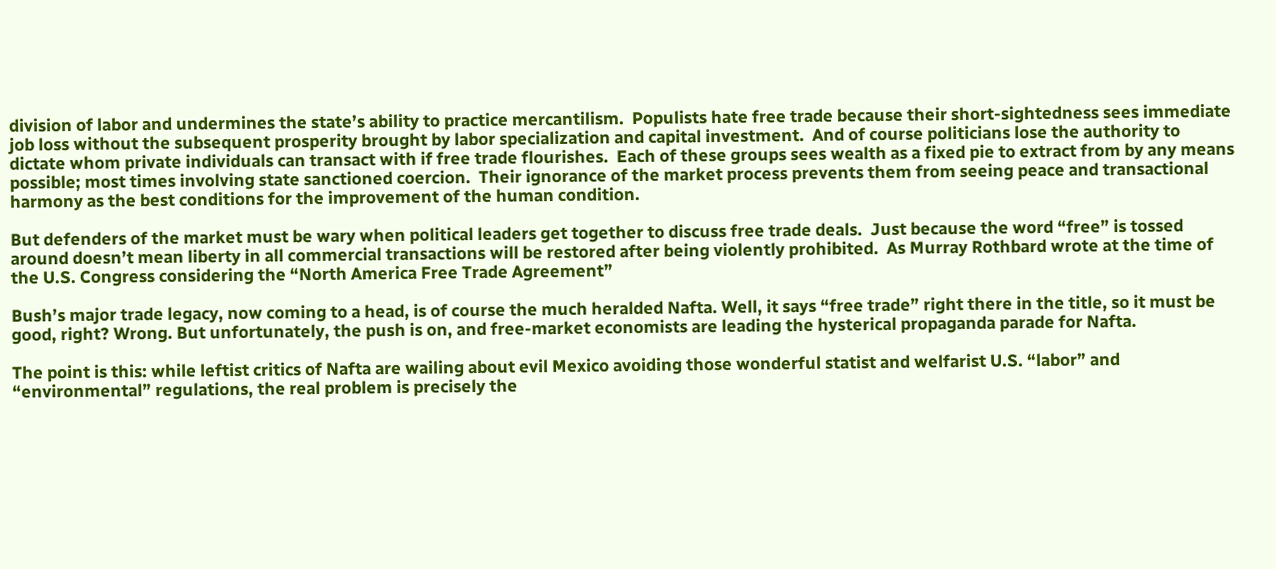division of labor and undermines the state’s ability to practice mercantilism.  Populists hate free trade because their short-sightedness sees immediate job loss without the subsequent prosperity brought by labor specialization and capital investment.  And of course politicians lose the authority to dictate whom private individuals can transact with if free trade flourishes.  Each of these groups sees wealth as a fixed pie to extract from by any means possible; most times involving state sanctioned coercion.  Their ignorance of the market process prevents them from seeing peace and transactional harmony as the best conditions for the improvement of the human condition.

But defenders of the market must be wary when political leaders get together to discuss free trade deals.  Just because the word “free” is tossed around doesn’t mean liberty in all commercial transactions will be restored after being violently prohibited.  As Murray Rothbard wrote at the time of the U.S. Congress considering the “North America Free Trade Agreement”

Bush’s major trade legacy, now coming to a head, is of course the much heralded Nafta. Well, it says “free trade” right there in the title, so it must be good, right? Wrong. But unfortunately, the push is on, and free-market economists are leading the hysterical propaganda parade for Nafta.

The point is this: while leftist critics of Nafta are wailing about evil Mexico avoiding those wonderful statist and welfarist U.S. “labor” and “environmental” regulations, the real problem is precisely the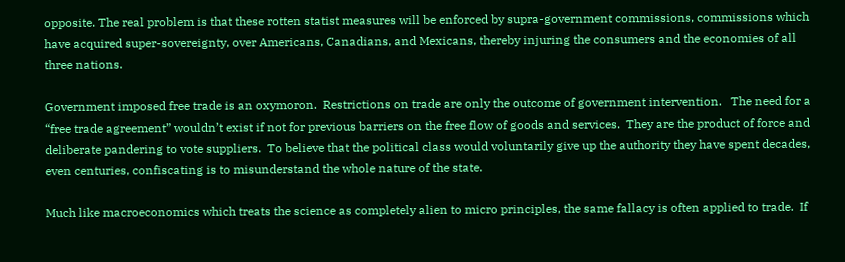opposite. The real problem is that these rotten statist measures will be enforced by supra-government commissions, commissions which have acquired super-sovereignty, over Americans, Canadians, and Mexicans, thereby injuring the consumers and the economies of all three nations.

Government imposed free trade is an oxymoron.  Restrictions on trade are only the outcome of government intervention.   The need for a “free trade agreement” wouldn’t exist if not for previous barriers on the free flow of goods and services.  They are the product of force and deliberate pandering to vote suppliers.  To believe that the political class would voluntarily give up the authority they have spent decades, even centuries, confiscating is to misunderstand the whole nature of the state.

Much like macroeconomics which treats the science as completely alien to micro principles, the same fallacy is often applied to trade.  If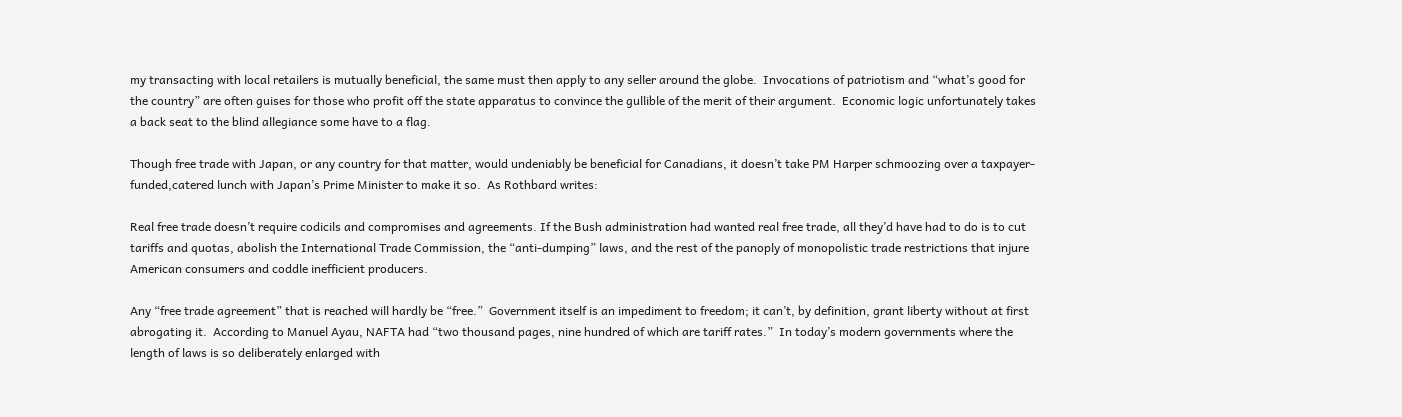my transacting with local retailers is mutually beneficial, the same must then apply to any seller around the globe.  Invocations of patriotism and “what’s good for the country” are often guises for those who profit off the state apparatus to convince the gullible of the merit of their argument.  Economic logic unfortunately takes a back seat to the blind allegiance some have to a flag.

Though free trade with Japan, or any country for that matter, would undeniably be beneficial for Canadians, it doesn’t take PM Harper schmoozing over a taxpayer-funded,catered lunch with Japan’s Prime Minister to make it so.  As Rothbard writes:

Real free trade doesn’t require codicils and compromises and agreements. If the Bush administration had wanted real free trade, all they’d have had to do is to cut tariffs and quotas, abolish the International Trade Commission, the “anti-dumping” laws, and the rest of the panoply of monopolistic trade restrictions that injure American consumers and coddle inefficient producers.

Any “free trade agreement” that is reached will hardly be “free.”  Government itself is an impediment to freedom; it can’t, by definition, grant liberty without at first abrogating it.  According to Manuel Ayau, NAFTA had “two thousand pages, nine hundred of which are tariff rates.”  In today’s modern governments where the length of laws is so deliberately enlarged with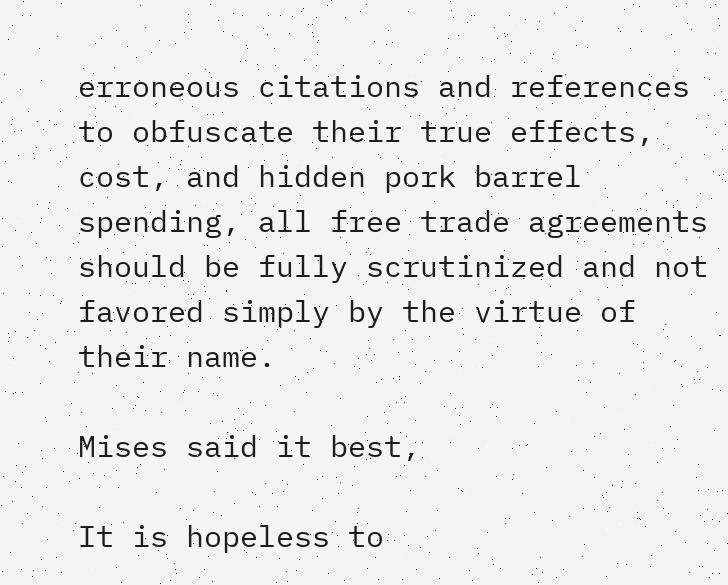erroneous citations and references to obfuscate their true effects, cost, and hidden pork barrel spending, all free trade agreements should be fully scrutinized and not favored simply by the virtue of their name.

Mises said it best,

It is hopeless to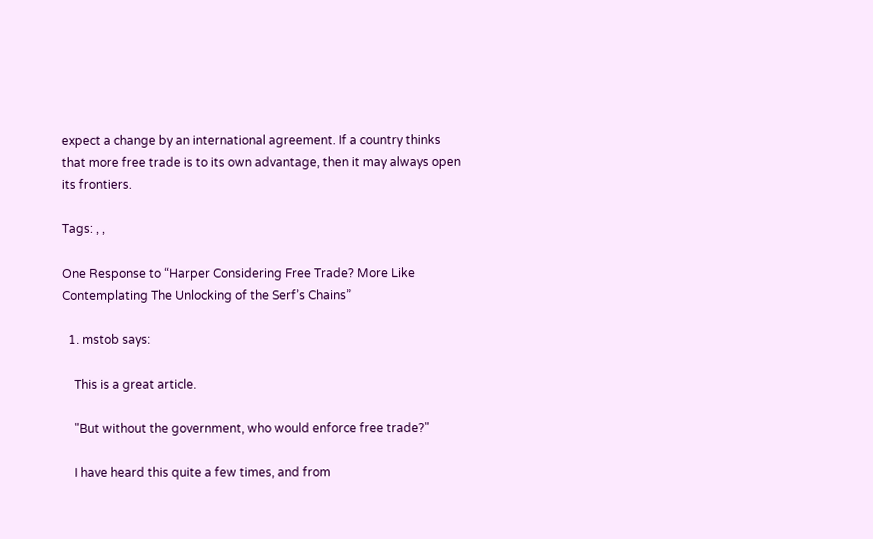expect a change by an international agreement. If a country thinks that more free trade is to its own advantage, then it may always open its frontiers.

Tags: , ,

One Response to “Harper Considering Free Trade? More Like Contemplating The Unlocking of the Serf’s Chains”

  1. mstob says:

    This is a great article.

    "But without the government, who would enforce free trade?"

    I have heard this quite a few times, and from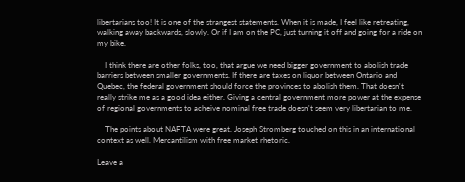libertarians too! It is one of the strangest statements. When it is made, I feel like retreating, walking away backwards, slowly. Or if I am on the PC, just turning it off and going for a ride on my bike.

    I think there are other folks, too, that argue we need bigger government to abolish trade barriers between smaller governments. If there are taxes on liquor between Ontario and Quebec, the federal government should force the provinces to abolish them. That doesn't really strike me as a good idea either. Giving a central government more power at the expense of regional governments to acheive nominal free trade doesn't seem very libertarian to me.

    The points about NAFTA were great. Joseph Stromberg touched on this in an international context as well. Mercantilism with free market rhetoric.

Leave a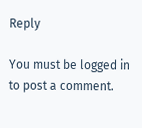Reply

You must be logged in to post a comment.